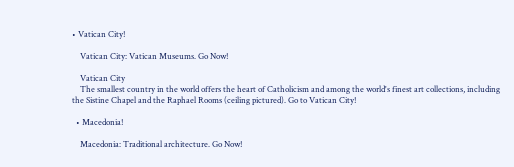• Vatican City!

    Vatican City: Vatican Museums. Go Now!

    Vatican City
    The smallest country in the world offers the heart of Catholicism and among the world's finest art collections, including the Sistine Chapel and the Raphael Rooms (ceiling pictured). Go to Vatican City!

  • Macedonia!

    Macedonia: Traditional architecture. Go Now!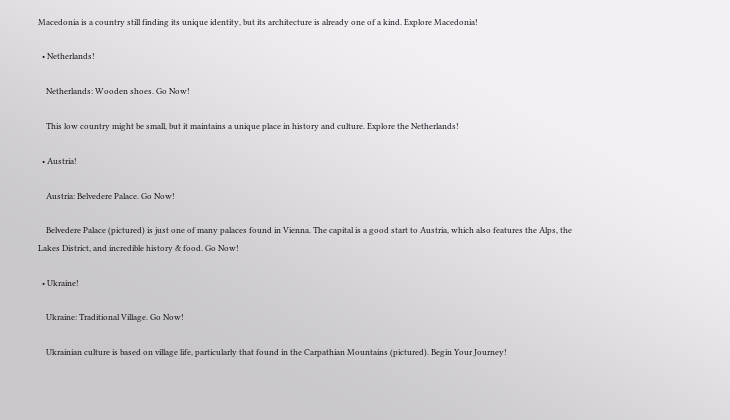Macedonia is a country still finding its unique identity, but its architecture is already one of a kind. Explore Macedonia!

  • Netherlands!

    Netherlands: Wooden shoes. Go Now!

    This low country might be small, but it maintains a unique place in history and culture. Explore the Netherlands!

  • Austria!

    Austria: Belvedere Palace. Go Now!

    Belvedere Palace (pictured) is just one of many palaces found in Vienna. The capital is a good start to Austria, which also features the Alps, the Lakes District, and incredible history & food. Go Now!

  • Ukraine!

    Ukraine: Traditional Village. Go Now!

    Ukrainian culture is based on village life, particularly that found in the Carpathian Mountains (pictured). Begin Your Journey!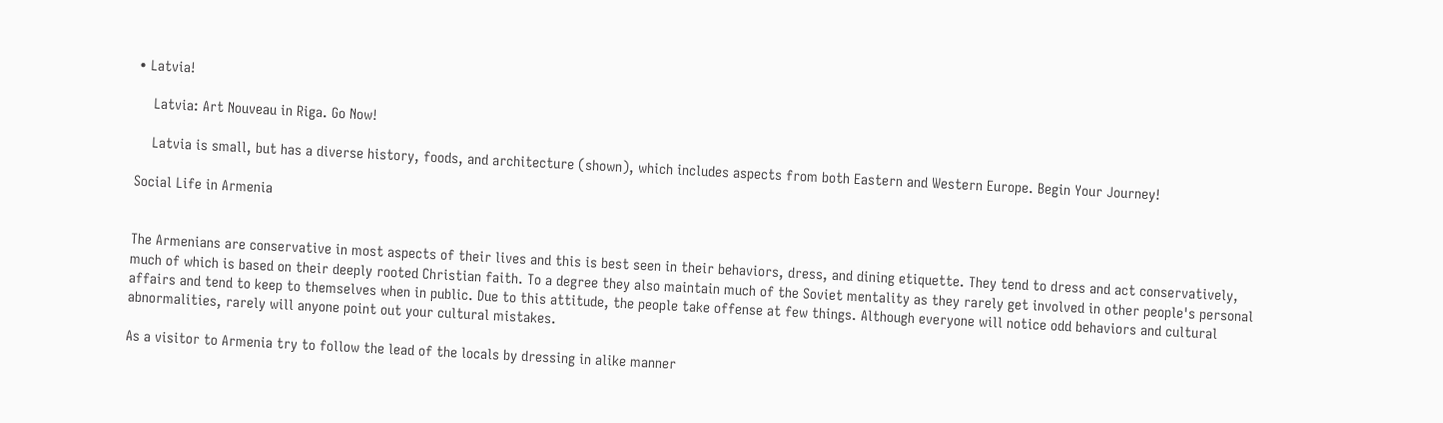• Latvia!

    Latvia: Art Nouveau in Riga. Go Now!

    Latvia is small, but has a diverse history, foods, and architecture (shown), which includes aspects from both Eastern and Western Europe. Begin Your Journey!

Social Life in Armenia


The Armenians are conservative in most aspects of their lives and this is best seen in their behaviors, dress, and dining etiquette. They tend to dress and act conservatively, much of which is based on their deeply rooted Christian faith. To a degree they also maintain much of the Soviet mentality as they rarely get involved in other people's personal affairs and tend to keep to themselves when in public. Due to this attitude, the people take offense at few things. Although everyone will notice odd behaviors and cultural abnormalities, rarely will anyone point out your cultural mistakes.

As a visitor to Armenia try to follow the lead of the locals by dressing in alike manner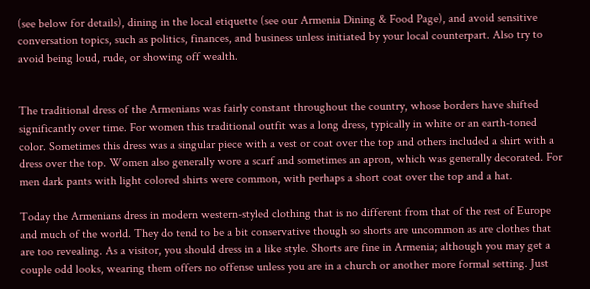(see below for details), dining in the local etiquette (see our Armenia Dining & Food Page), and avoid sensitive conversation topics, such as politics, finances, and business unless initiated by your local counterpart. Also try to avoid being loud, rude, or showing off wealth.


The traditional dress of the Armenians was fairly constant throughout the country, whose borders have shifted significantly over time. For women this traditional outfit was a long dress, typically in white or an earth-toned color. Sometimes this dress was a singular piece with a vest or coat over the top and others included a shirt with a dress over the top. Women also generally wore a scarf and sometimes an apron, which was generally decorated. For men dark pants with light colored shirts were common, with perhaps a short coat over the top and a hat.

Today the Armenians dress in modern western-styled clothing that is no different from that of the rest of Europe and much of the world. They do tend to be a bit conservative though so shorts are uncommon as are clothes that are too revealing. As a visitor, you should dress in a like style. Shorts are fine in Armenia; although you may get a couple odd looks, wearing them offers no offense unless you are in a church or another more formal setting. Just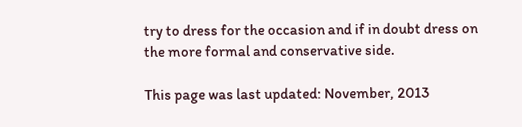try to dress for the occasion and if in doubt dress on the more formal and conservative side.

This page was last updated: November, 2013